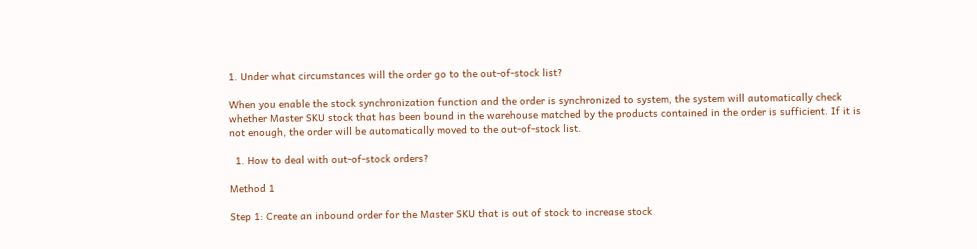1. Under what circumstances will the order go to the out-of-stock list?

When you enable the stock synchronization function and the order is synchronized to system, the system will automatically check whether Master SKU stock that has been bound in the warehouse matched by the products contained in the order is sufficient. If it is not enough, the order will be automatically moved to the out-of-stock list.

  1. How to deal with out-of-stock orders?

Method 1

Step 1: Create an inbound order for the Master SKU that is out of stock to increase stock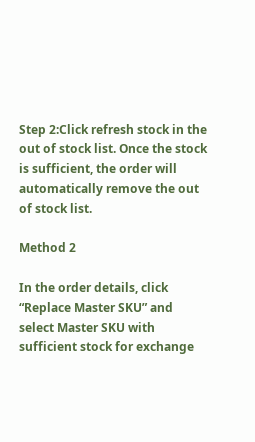Step 2:Click refresh stock in the out of stock list. Once the stock is sufficient, the order will automatically remove the out of stock list.

Method 2

In the order details, click “Replace Master SKU” and select Master SKU with sufficient stock for exchange